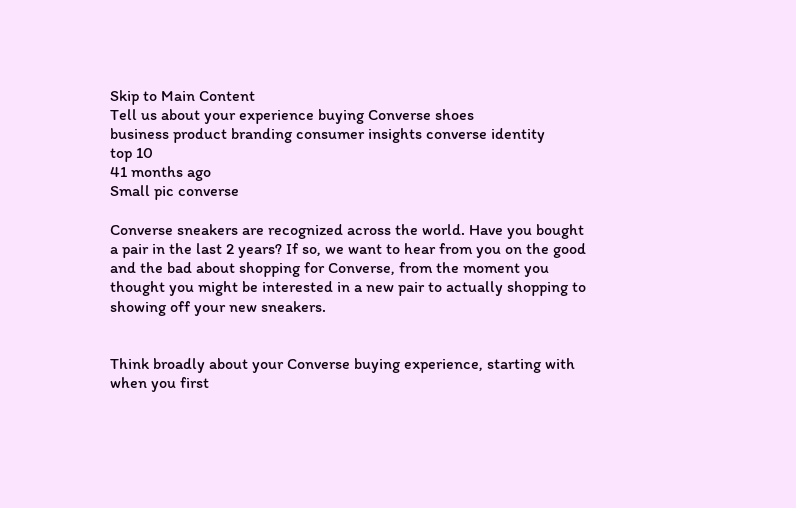Skip to Main Content
Tell us about your experience buying Converse shoes
business product branding consumer insights converse identity
top 10
41 months ago
Small pic converse

Converse sneakers are recognized across the world. Have you bought a pair in the last 2 years? If so, we want to hear from you on the good and the bad about shopping for Converse, from the moment you thought you might be interested in a new pair to actually shopping to showing off your new sneakers.


Think broadly about your Converse buying experience, starting with when you first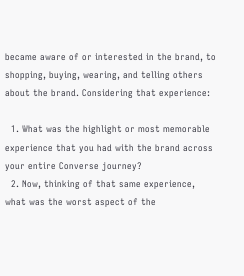became aware of or interested in the brand, to shopping, buying, wearing, and telling others about the brand. Considering that experience:

  1. What was the highlight or most memorable experience that you had with the brand across your entire Converse journey?
  2. Now, thinking of that same experience, what was the worst aspect of the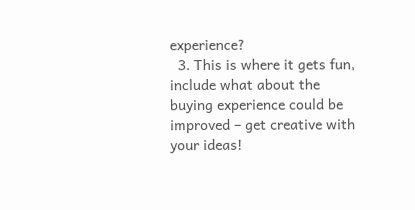experience?
  3. This is where it gets fun, include what about the buying experience could be improved – get creative with your ideas!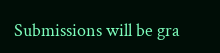Submissions will be gra